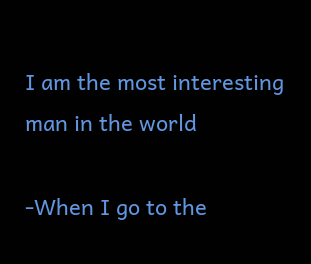I am the most interesting man in the world

-When I go to the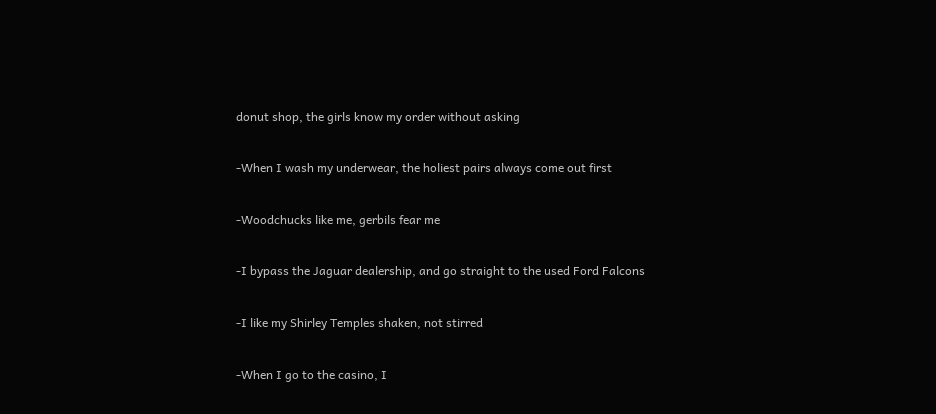donut shop, the girls know my order without asking

-When I wash my underwear, the holiest pairs always come out first

-Woodchucks like me, gerbils fear me

-I bypass the Jaguar dealership, and go straight to the used Ford Falcons

-I like my Shirley Temples shaken, not stirred

-When I go to the casino, I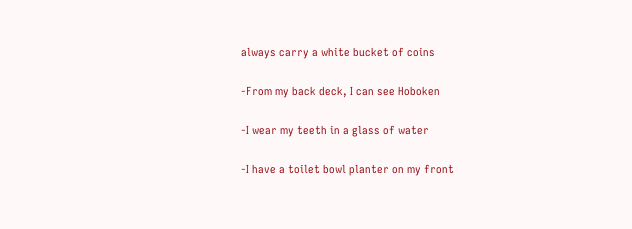always carry a white bucket of coins

-From my back deck, I can see Hoboken

-I wear my teeth in a glass of water

-I have a toilet bowl planter on my front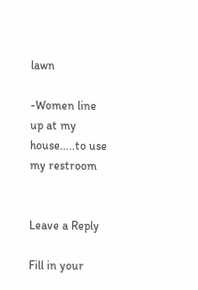lawn

-Women line up at my house…..to use my restroom


Leave a Reply

Fill in your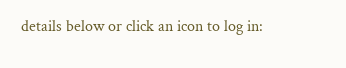details below or click an icon to log in: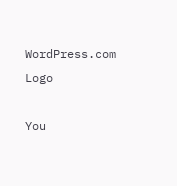WordPress.com Logo

You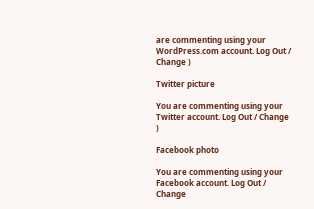are commenting using your WordPress.com account. Log Out / Change )

Twitter picture

You are commenting using your Twitter account. Log Out / Change )

Facebook photo

You are commenting using your Facebook account. Log Out / Change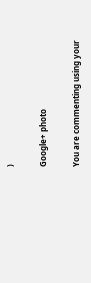)

Google+ photo

You are commenting using your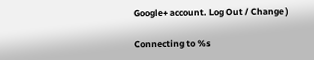Google+ account. Log Out / Change )

Connecting to %s